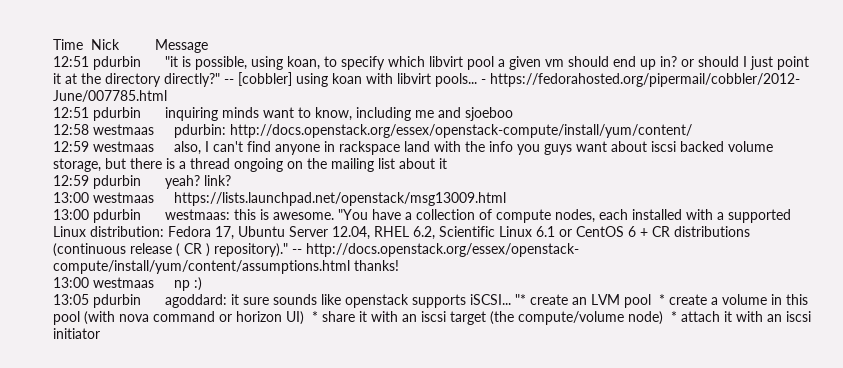Time  Nick         Message
12:51 pdurbin      "it is possible, using koan, to specify which libvirt pool a given vm should end up in? or should I just point it at the directory directly?" -- [cobbler] using koan with libvirt pools... - https://fedorahosted.org/pipermail/cobbler/2012-June/007785.html
12:51 pdurbin      inquiring minds want to know, including me and sjoeboo
12:58 westmaas     pdurbin: http://docs.openstack.org/essex/openstack-compute/install/yum/content/
12:59 westmaas     also, I can't find anyone in rackspace land with the info you guys want about iscsi backed volume storage, but there is a thread ongoing on the mailing list about it
12:59 pdurbin      yeah? link?
13:00 westmaas     https://lists.launchpad.net/openstack/msg13009.html
13:00 pdurbin      westmaas: this is awesome. "You have a collection of compute nodes, each installed with a supported Linux distribution: Fedora 17, Ubuntu Server 12.04, RHEL 6.2, Scientific Linux 6.1 or CentOS 6 + CR distributions (continuous release ( CR ) repository)." -- http://docs.openstack.org/essex/openstack-compute/install/yum/content/assumptions.html thanks!
13:00 westmaas     np :)
13:05 pdurbin      agoddard: it sure sounds like openstack supports iSCSI... "* create an LVM pool  * create a volume in this pool (with nova command or horizon UI)  * share it with an iscsi target (the compute/volume node)  * attach it with an iscsi initiator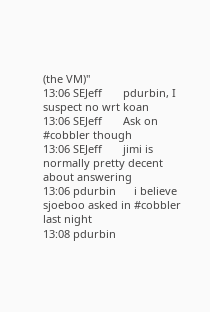(the VM)"
13:06 SEJeff       pdurbin, I suspect no wrt koan
13:06 SEJeff       Ask on #cobbler though
13:06 SEJeff       jimi is normally pretty decent about answering
13:06 pdurbin      i believe sjoeboo asked in #cobbler last night
13:08 pdurbin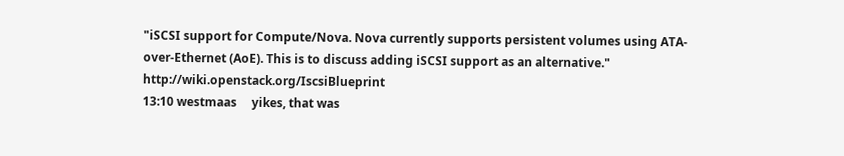"iSCSI support for Compute/Nova. Nova currently supports persistent volumes using ATA-over-Ethernet (AoE). This is to discuss adding iSCSI support as an alternative." http://wiki.openstack.org/IscsiBlueprint
13:10 westmaas     yikes, that was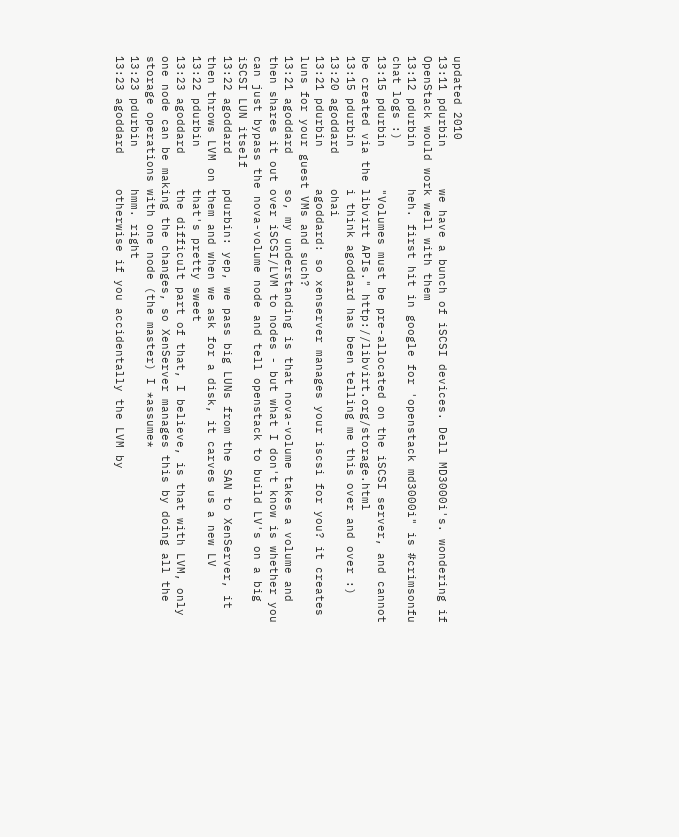updated 2010
13:11 pdurbin      we have a bunch of iSCSI devices. Dell MD3000i's. wondering if OpenStack would work well with them
13:12 pdurbin      heh. first hit in google for 'openstack md3000i" is #crimsonfu chat logs :)
13:15 pdurbin      "Volumes must be pre-allocated on the iSCSI server, and cannot be created via the libvirt APIs." http://libvirt.org/storage.html
13:15 pdurbin      i think agoddard has been telling me this over and over :)
13:20 agoddard     ohai
13:21 pdurbin      agoddard: so xenserver manages your iscsi for you? it creates luns for your guest VMs and such?
13:21 agoddard     so, my understanding is that nova-volume takes a volume and then shares it out over iSCSI/LVM to nodes - but what I don't know is whether you can just bypass the nova-volume node and tell openstack to build LV's on a big iSCSI LUN itself
13:22 agoddard     pdurbin: yep, we pass big LUNs from the SAN to XenServer, it then throws LVM on them and when we ask for a disk, it carves us a new LV
13:22 pdurbin      that's pretty sweet
13:23 agoddard     the difficult part of that, I believe, is that with LVM, only one node can be making the changes, so XenServer manages this by doing all the storage operations with one node (the master) I *assume*
13:23 pdurbin      hmm. right
13:23 agoddard     otherwise if you accidentally the LVM by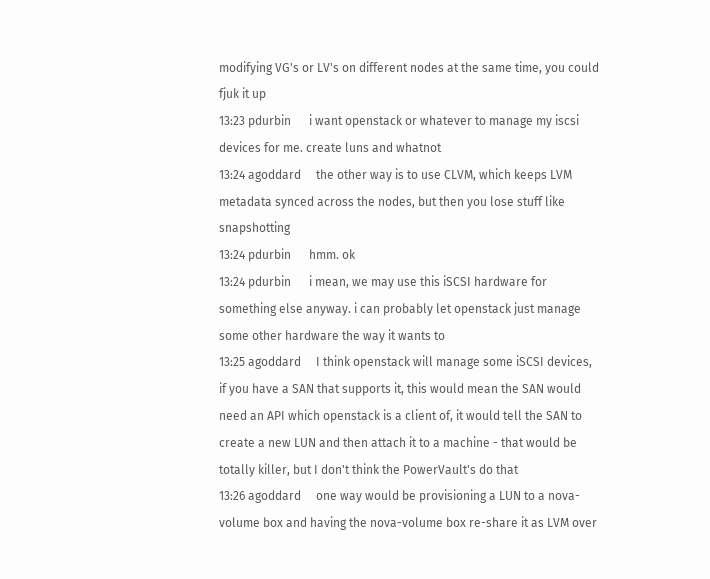modifying VG's or LV's on different nodes at the same time, you could fjuk it up
13:23 pdurbin      i want openstack or whatever to manage my iscsi devices for me. create luns and whatnot
13:24 agoddard     the other way is to use CLVM, which keeps LVM metadata synced across the nodes, but then you lose stuff like snapshotting
13:24 pdurbin      hmm. ok
13:24 pdurbin      i mean, we may use this iSCSI hardware for something else anyway. i can probably let openstack just manage some other hardware the way it wants to
13:25 agoddard     I think openstack will manage some iSCSI devices, if you have a SAN that supports it, this would mean the SAN would need an API which openstack is a client of, it would tell the SAN to create a new LUN and then attach it to a machine - that would be totally killer, but I don't think the PowerVault's do that
13:26 agoddard     one way would be provisioning a LUN to a nova-volume box and having the nova-volume box re-share it as LVM over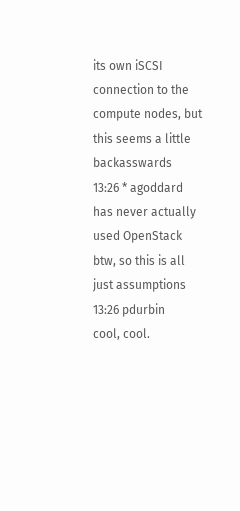its own iSCSI connection to the compute nodes, but this seems a little backasswards
13:26 * agoddard   has never actually used OpenStack btw, so this is all just assumptions
13:26 pdurbin      cool, cool.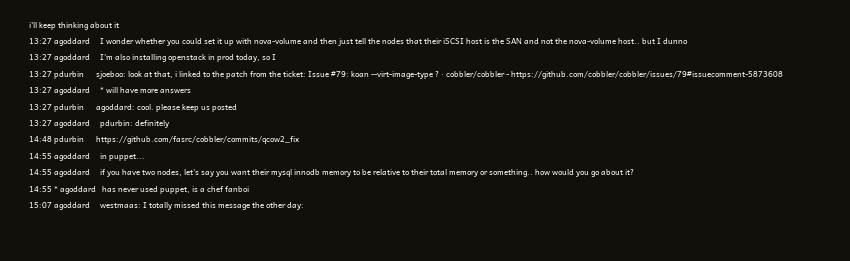i'll keep thinking about it
13:27 agoddard     I wonder whether you could set it up with nova-volume and then just tell the nodes that their iSCSI host is the SAN and not the nova-volume host.. but I dunno
13:27 agoddard     I'm also installing openstack in prod today, so I
13:27 pdurbin      sjoeboo: look at that, i linked to the patch from the ticket: Issue #79: koan --virt-image-type ? · cobbler/cobbler - https://github.com/cobbler/cobbler/issues/79#issuecomment-5873608
13:27 agoddard     * will have more answers
13:27 pdurbin      agoddard: cool. please keep us posted
13:27 agoddard     pdurbin: definitely
14:48 pdurbin      https://github.com/fasrc/cobbler/commits/qcow2_fix
14:55 agoddard     in puppet...
14:55 agoddard     if you have two nodes, let's say you want their mysql innodb memory to be relative to their total memory or something.. how would you go about it?
14:55 * agoddard   has never used puppet, is a chef fanboi
15:07 agoddard     westmaas: I totally missed this message the other day: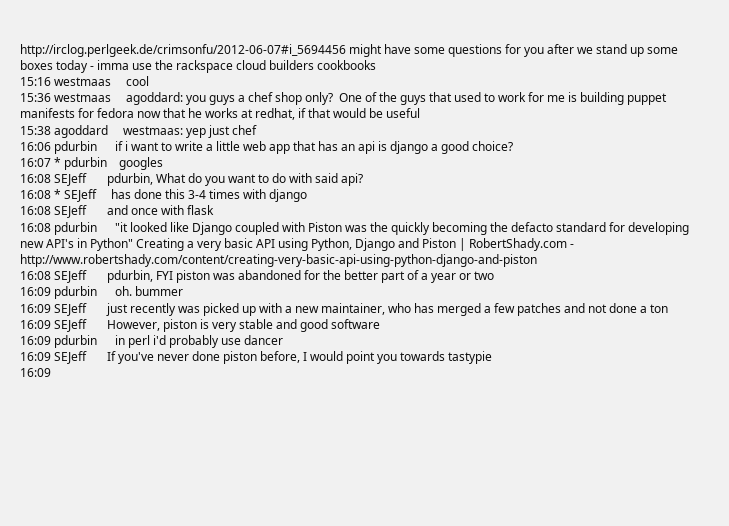http://irclog.perlgeek.de/crimsonfu/2012-06-07#i_5694456 might have some questions for you after we stand up some boxes today - imma use the rackspace cloud builders cookbooks
15:16 westmaas     cool
15:36 westmaas     agoddard: you guys a chef shop only?  One of the guys that used to work for me is building puppet manifests for fedora now that he works at redhat, if that would be useful
15:38 agoddard     westmaas: yep just chef
16:06 pdurbin      if i want to write a little web app that has an api is django a good choice?
16:07 * pdurbin    googles
16:08 SEJeff       pdurbin, What do you want to do with said api?
16:08 * SEJeff     has done this 3-4 times with django
16:08 SEJeff       and once with flask
16:08 pdurbin      "it looked like Django coupled with Piston was the quickly becoming the defacto standard for developing new API's in Python" Creating a very basic API using Python, Django and Piston | RobertShady.com - http://www.robertshady.com/content/creating-very-basic-api-using-python-django-and-piston
16:08 SEJeff       pdurbin, FYI piston was abandoned for the better part of a year or two
16:09 pdurbin      oh. bummer
16:09 SEJeff       just recently was picked up with a new maintainer, who has merged a few patches and not done a ton
16:09 SEJeff       However, piston is very stable and good software
16:09 pdurbin      in perl i'd probably use dancer
16:09 SEJeff       If you've never done piston before, I would point you towards tastypie
16:09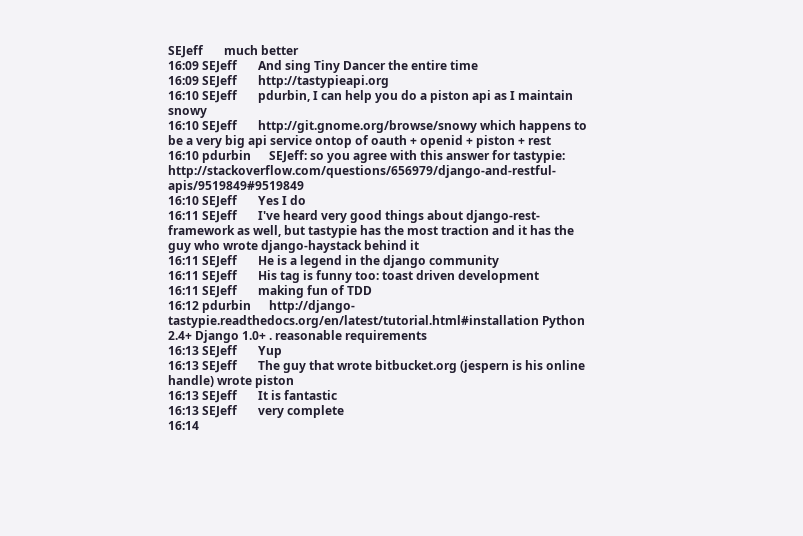SEJeff       much better
16:09 SEJeff       And sing Tiny Dancer the entire time
16:09 SEJeff       http://tastypieapi.org
16:10 SEJeff       pdurbin, I can help you do a piston api as I maintain snowy
16:10 SEJeff       http://git.gnome.org/browse/snowy which happens to be a very big api service ontop of oauth + openid + piston + rest
16:10 pdurbin      SEJeff: so you agree with this answer for tastypie: http://stackoverflow.com/questions/656979/django-and-restful-apis/9519849#9519849
16:10 SEJeff       Yes I do
16:11 SEJeff       I've heard very good things about django-rest-framework as well, but tastypie has the most traction and it has the guy who wrote django-haystack behind it
16:11 SEJeff       He is a legend in the django community
16:11 SEJeff       His tag is funny too: toast driven development
16:11 SEJeff       making fun of TDD
16:12 pdurbin      http://django-tastypie.readthedocs.org/en/latest/tutorial.html#installation Python 2.4+ Django 1.0+ . reasonable requirements
16:13 SEJeff       Yup
16:13 SEJeff       The guy that wrote bitbucket.org (jespern is his online handle) wrote piston
16:13 SEJeff       It is fantastic
16:13 SEJeff       very complete
16:14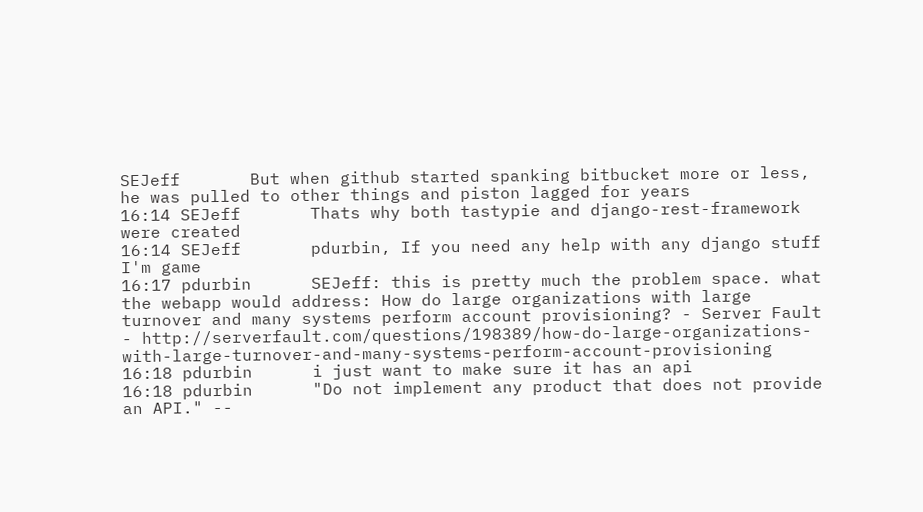SEJeff       But when github started spanking bitbucket more or less, he was pulled to other things and piston lagged for years
16:14 SEJeff       Thats why both tastypie and django-rest-framework were created
16:14 SEJeff       pdurbin, If you need any help with any django stuff I'm game
16:17 pdurbin      SEJeff: this is pretty much the problem space. what the webapp would address: How do large organizations with large turnover and many systems perform account provisioning? - Server Fault - http://serverfault.com/questions/198389/how-do-large-organizations-with-large-turnover-and-many-systems-perform-account-provisioning
16:18 pdurbin      i just want to make sure it has an api
16:18 pdurbin      "Do not implement any product that does not provide an API." --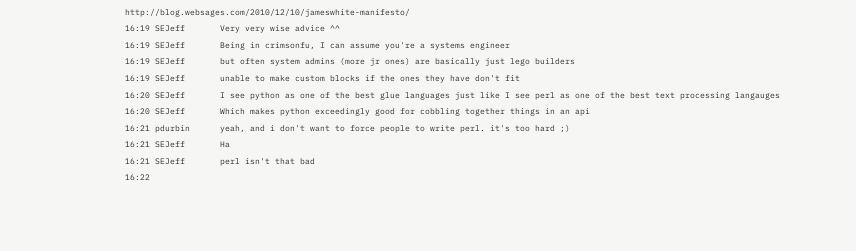http://blog.websages.com/2010/12/10/jameswhite-manifesto/
16:19 SEJeff       Very very wise advice ^^
16:19 SEJeff       Being in crimsonfu, I can assume you're a systems engineer
16:19 SEJeff       but often system admins (more jr ones) are basically just lego builders
16:19 SEJeff       unable to make custom blocks if the ones they have don't fit
16:20 SEJeff       I see python as one of the best glue languages just like I see perl as one of the best text processing langauges
16:20 SEJeff       Which makes python exceedingly good for cobbling together things in an api
16:21 pdurbin      yeah, and i don't want to force people to write perl. it's too hard ;)
16:21 SEJeff       Ha
16:21 SEJeff       perl isn't that bad
16:22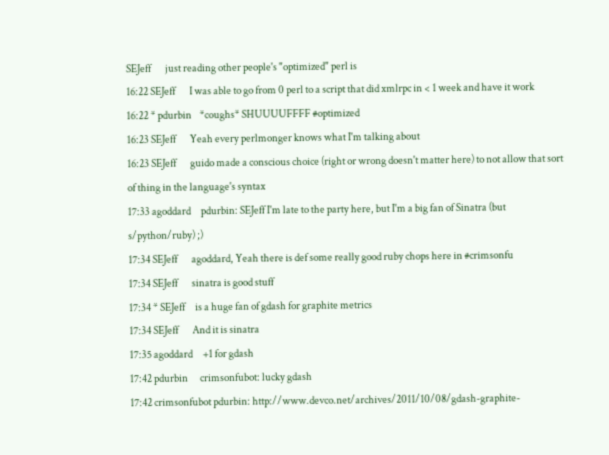SEJeff       just reading other people's "optimized" perl is
16:22 SEJeff       I was able to go from 0 perl to a script that did xmlrpc in < 1 week and have it work
16:22 * pdurbin    *coughs* SHUUUUFFFF #optimized
16:23 SEJeff       Yeah every perlmonger knows what I'm talking about
16:23 SEJeff       guido made a conscious choice (right or wrong doesn't matter here) to not allow that sort of thing in the language's syntax
17:33 agoddard     pdurbin: SEJeff I'm late to the party here, but I'm a big fan of Sinatra (but s/python/ruby) ;)
17:34 SEJeff       agoddard, Yeah there is def some really good ruby chops here in #crimsonfu
17:34 SEJeff       sinatra is good stuff
17:34 * SEJeff     is a huge fan of gdash for graphite metrics
17:34 SEJeff       And it is sinatra
17:35 agoddard     +1 for gdash
17:42 pdurbin      crimsonfubot: lucky gdash
17:42 crimsonfubot pdurbin: http://www.devco.net/archives/2011/10/08/gdash-graphite-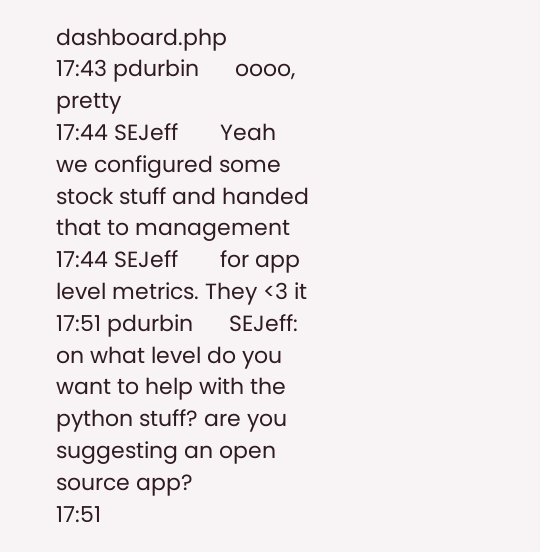dashboard.php
17:43 pdurbin      oooo, pretty
17:44 SEJeff       Yeah we configured some stock stuff and handed that to management
17:44 SEJeff       for app level metrics. They <3 it
17:51 pdurbin      SEJeff: on what level do you want to help with the python stuff? are you suggesting an open source app?
17:51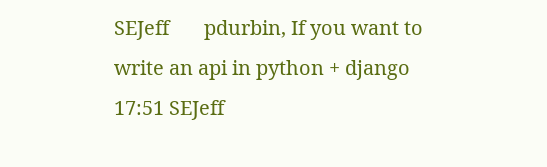SEJeff       pdurbin, If you want to write an api in python + django
17:51 SEJeff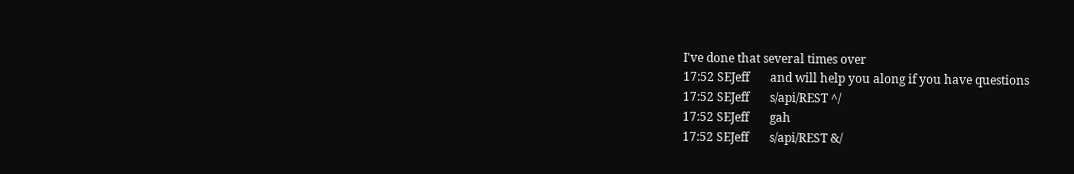I've done that several times over
17:52 SEJeff       and will help you along if you have questions
17:52 SEJeff       s/api/REST ^/
17:52 SEJeff       gah
17:52 SEJeff       s/api/REST &/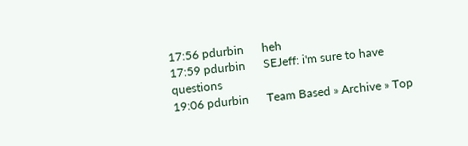17:56 pdurbin      heh
17:59 pdurbin      SEJeff: i'm sure to have questions
19:06 pdurbin      Team Based » Archive » Top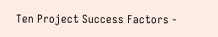Ten Project Success Factors -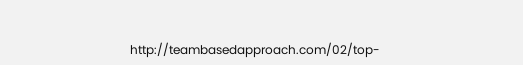http://teambasedapproach.com/02/top-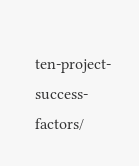ten-project-success-factors/